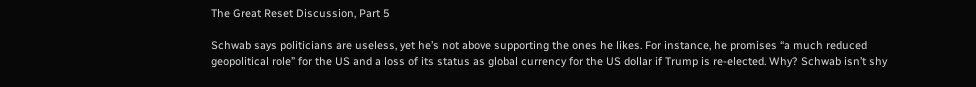The Great Reset Discussion, Part 5

Schwab says politicians are useless, yet he’s not above supporting the ones he likes. For instance, he promises “a much reduced geopolitical role” for the US and a loss of its status as global currency for the US dollar if Trump is re-elected. Why? Schwab isn’t shy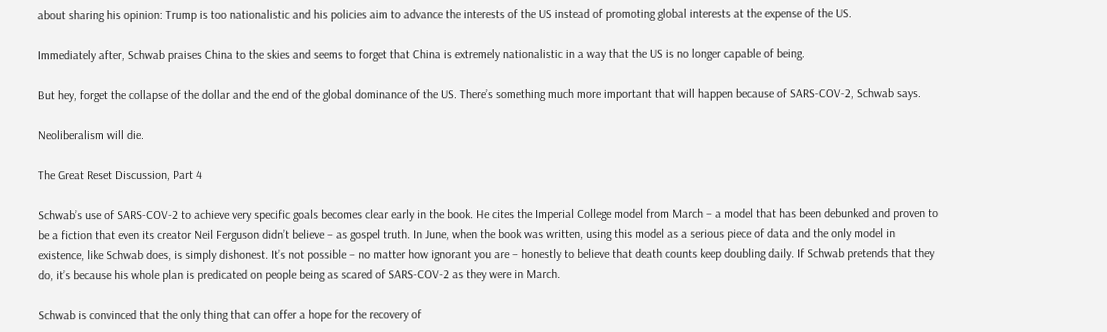about sharing his opinion: Trump is too nationalistic and his policies aim to advance the interests of the US instead of promoting global interests at the expense of the US.

Immediately after, Schwab praises China to the skies and seems to forget that China is extremely nationalistic in a way that the US is no longer capable of being.

But hey, forget the collapse of the dollar and the end of the global dominance of the US. There’s something much more important that will happen because of SARS-COV-2, Schwab says.

Neoliberalism will die.

The Great Reset Discussion, Part 4

Schwab’s use of SARS-COV-2 to achieve very specific goals becomes clear early in the book. He cites the Imperial College model from March – a model that has been debunked and proven to be a fiction that even its creator Neil Ferguson didn’t believe – as gospel truth. In June, when the book was written, using this model as a serious piece of data and the only model in existence, like Schwab does, is simply dishonest. It’s not possible – no matter how ignorant you are – honestly to believe that death counts keep doubling daily. If Schwab pretends that they do, it’s because his whole plan is predicated on people being as scared of SARS-COV-2 as they were in March.

Schwab is convinced that the only thing that can offer a hope for the recovery of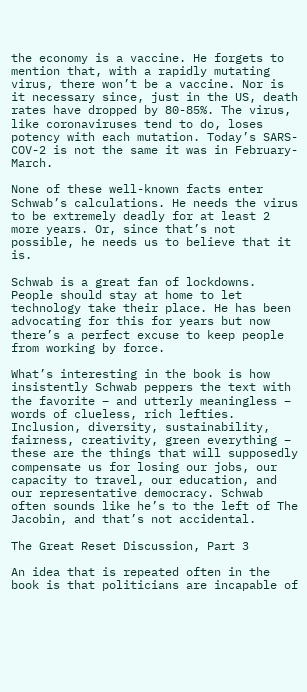the economy is a vaccine. He forgets to mention that, with a rapidly mutating virus, there won’t be a vaccine. Nor is it necessary since, just in the US, death rates have dropped by 80-85%. The virus, like coronaviruses tend to do, loses potency with each mutation. Today’s SARS-COV-2 is not the same it was in February-March.

None of these well-known facts enter Schwab’s calculations. He needs the virus to be extremely deadly for at least 2 more years. Or, since that’s not possible, he needs us to believe that it is.

Schwab is a great fan of lockdowns. People should stay at home to let technology take their place. He has been advocating for this for years but now there’s a perfect excuse to keep people from working by force.

What’s interesting in the book is how insistently Schwab peppers the text with the favorite – and utterly meaningless – words of clueless, rich lefties. Inclusion, diversity, sustainability, fairness, creativity, green everything – these are the things that will supposedly compensate us for losing our jobs, our capacity to travel, our education, and our representative democracy. Schwab often sounds like he’s to the left of The Jacobin, and that’s not accidental.

The Great Reset Discussion, Part 3

An idea that is repeated often in the book is that politicians are incapable of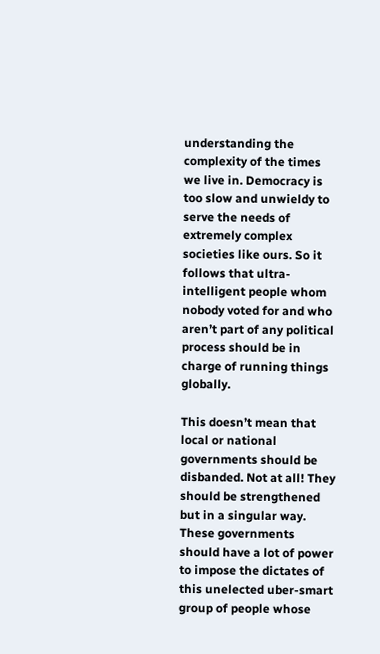understanding the complexity of the times we live in. Democracy is too slow and unwieldy to serve the needs of extremely complex societies like ours. So it follows that ultra-intelligent people whom nobody voted for and who aren’t part of any political process should be in charge of running things globally.

This doesn’t mean that local or national governments should be disbanded. Not at all! They should be strengthened but in a singular way. These governments should have a lot of power to impose the dictates of this unelected uber-smart group of people whose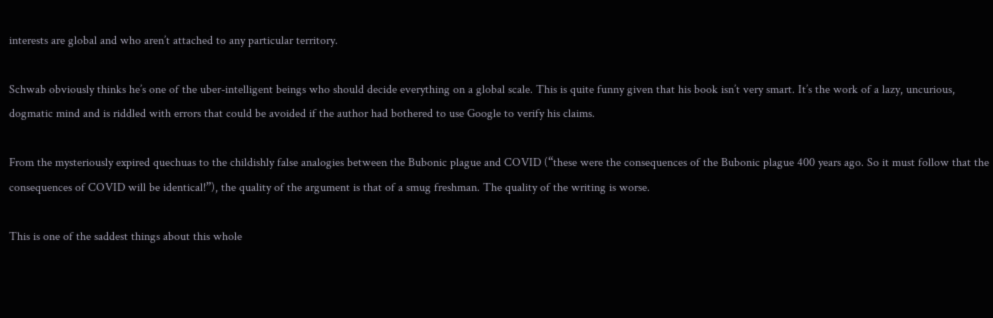interests are global and who aren’t attached to any particular territory.

Schwab obviously thinks he’s one of the uber-intelligent beings who should decide everything on a global scale. This is quite funny given that his book isn’t very smart. It’s the work of a lazy, uncurious, dogmatic mind and is riddled with errors that could be avoided if the author had bothered to use Google to verify his claims.

From the mysteriously expired quechuas to the childishly false analogies between the Bubonic plague and COVID (“these were the consequences of the Bubonic plague 400 years ago. So it must follow that the consequences of COVID will be identical!”), the quality of the argument is that of a smug freshman. The quality of the writing is worse.

This is one of the saddest things about this whole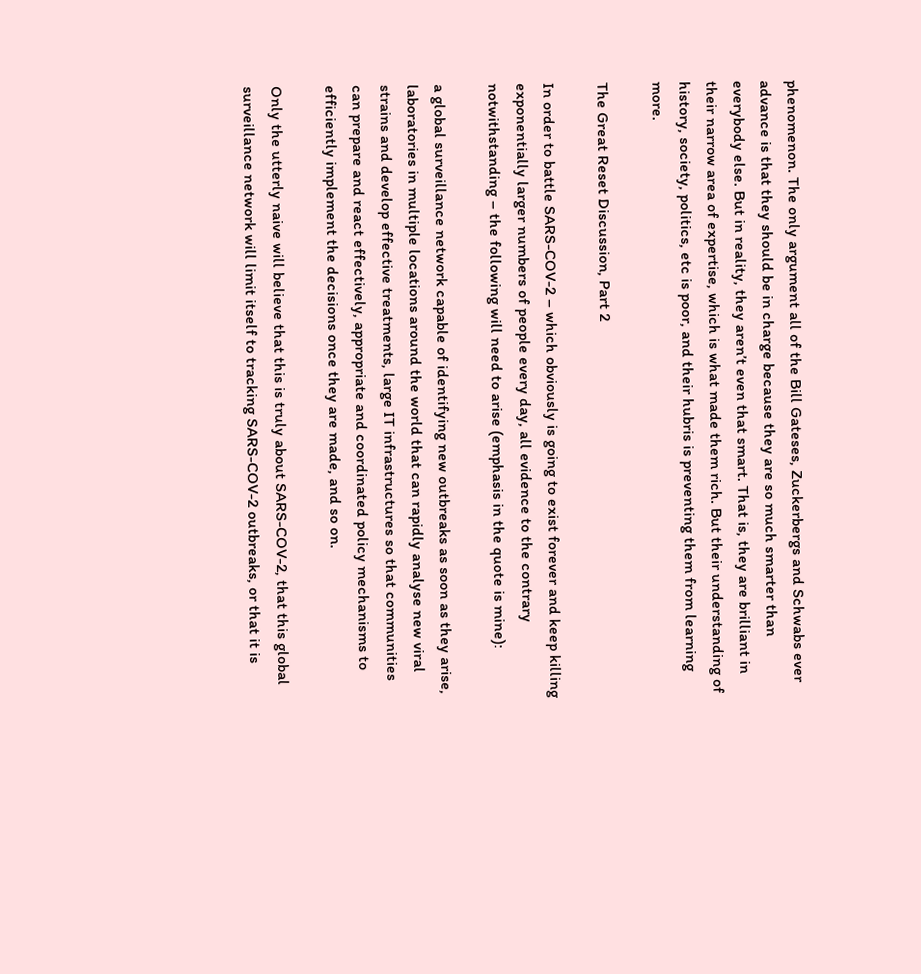phenomenon. The only argument all of the Bill Gateses, Zuckerbergs and Schwabs ever advance is that they should be in charge because they are so much smarter than everybody else. But in reality, they aren’t even that smart. That is, they are brilliant in their narrow area of expertise, which is what made them rich. But their understanding of history, society, politics, etc is poor, and their hubris is preventing them from learning more.

The Great Reset Discussion, Part 2

In order to battle SARS-COV-2 – which obviously is going to exist forever and keep killing exponentially larger numbers of people every day, all evidence to the contrary notwithstanding – the following will need to arise (emphasis in the quote is mine):

a global surveillance network capable of identifying new outbreaks as soon as they arise, laboratories in multiple locations around the world that can rapidly analyse new viral strains and develop effective treatments, large IT infrastructures so that communities can prepare and react effectively, appropriate and coordinated policy mechanisms to efficiently implement the decisions once they are made, and so on.

Only the utterly naive will believe that this is truly about SARS-COV-2, that this global surveillance network will limit itself to tracking SARS-COV-2 outbreaks, or that it is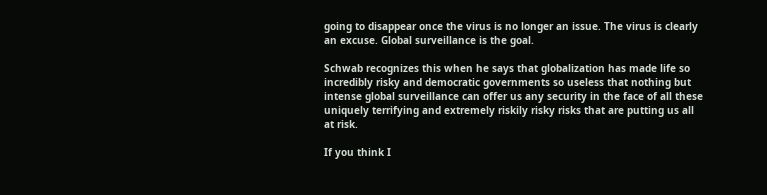going to disappear once the virus is no longer an issue. The virus is clearly an excuse. Global surveillance is the goal.

Schwab recognizes this when he says that globalization has made life so incredibly risky and democratic governments so useless that nothing but intense global surveillance can offer us any security in the face of all these uniquely terrifying and extremely riskily risky risks that are putting us all at risk.

If you think I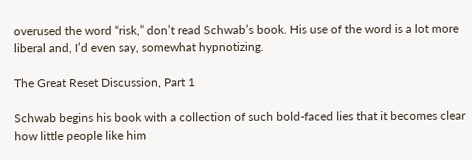overused the word “risk,” don’t read Schwab’s book. His use of the word is a lot more liberal and, I’d even say, somewhat hypnotizing.

The Great Reset Discussion, Part 1

Schwab begins his book with a collection of such bold-faced lies that it becomes clear how little people like him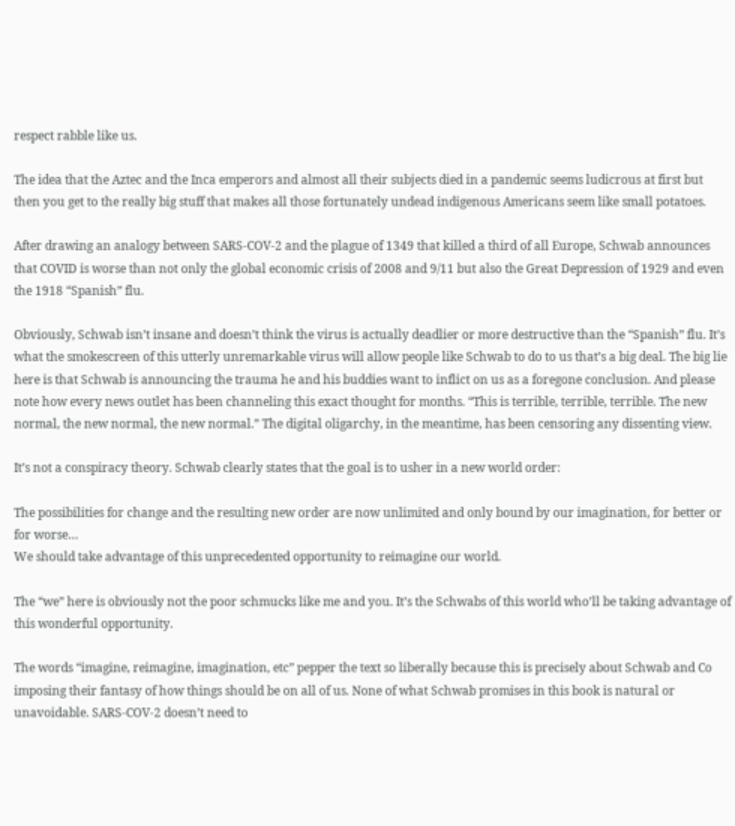respect rabble like us.

The idea that the Aztec and the Inca emperors and almost all their subjects died in a pandemic seems ludicrous at first but then you get to the really big stuff that makes all those fortunately undead indigenous Americans seem like small potatoes.

After drawing an analogy between SARS-COV-2 and the plague of 1349 that killed a third of all Europe, Schwab announces that COVID is worse than not only the global economic crisis of 2008 and 9/11 but also the Great Depression of 1929 and even the 1918 “Spanish” flu.

Obviously, Schwab isn’t insane and doesn’t think the virus is actually deadlier or more destructive than the “Spanish” flu. It’s what the smokescreen of this utterly unremarkable virus will allow people like Schwab to do to us that’s a big deal. The big lie here is that Schwab is announcing the trauma he and his buddies want to inflict on us as a foregone conclusion. And please note how every news outlet has been channeling this exact thought for months. “This is terrible, terrible, terrible. The new normal, the new normal, the new normal.” The digital oligarchy, in the meantime, has been censoring any dissenting view.

It’s not a conspiracy theory. Schwab clearly states that the goal is to usher in a new world order:

The possibilities for change and the resulting new order are now unlimited and only bound by our imagination, for better or for worse…
We should take advantage of this unprecedented opportunity to reimagine our world.

The “we” here is obviously not the poor schmucks like me and you. It’s the Schwabs of this world who’ll be taking advantage of this wonderful opportunity.

The words “imagine, reimagine, imagination, etc” pepper the text so liberally because this is precisely about Schwab and Co imposing their fantasy of how things should be on all of us. None of what Schwab promises in this book is natural or unavoidable. SARS-COV-2 doesn’t need to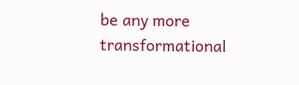be any more transformational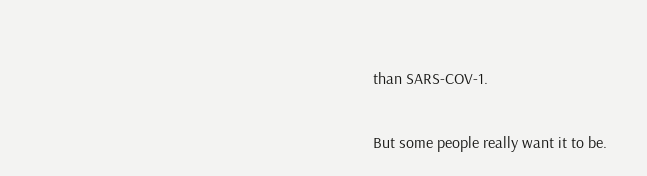than SARS-COV-1.

But some people really want it to be.